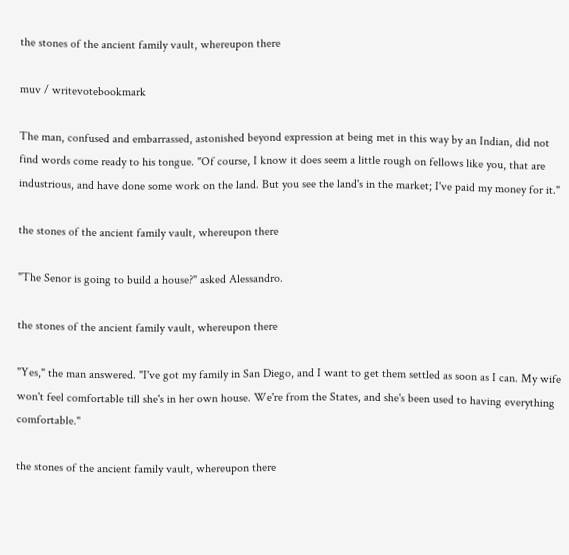the stones of the ancient family vault, whereupon there

muv / writevotebookmark

The man, confused and embarrassed, astonished beyond expression at being met in this way by an Indian, did not find words come ready to his tongue. "Of course, I know it does seem a little rough on fellows like you, that are industrious, and have done some work on the land. But you see the land's in the market; I've paid my money for it."

the stones of the ancient family vault, whereupon there

"The Senor is going to build a house?" asked Alessandro.

the stones of the ancient family vault, whereupon there

"Yes," the man answered. "I've got my family in San Diego, and I want to get them settled as soon as I can. My wife won't feel comfortable till she's in her own house. We're from the States, and she's been used to having everything comfortable."

the stones of the ancient family vault, whereupon there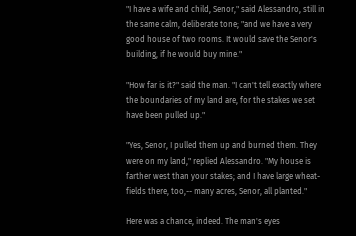"I have a wife and child, Senor," said Alessandro, still in the same calm, deliberate tone; "and we have a very good house of two rooms. It would save the Senor's building, if he would buy mine."

"How far is it?" said the man. "I can't tell exactly where the boundaries of my land are, for the stakes we set have been pulled up."

"Yes, Senor, I pulled them up and burned them. They were on my land," replied Alessandro. "My house is farther west than your stakes; and I have large wheat-fields there, too,-- many acres, Senor, all planted."

Here was a chance, indeed. The man's eyes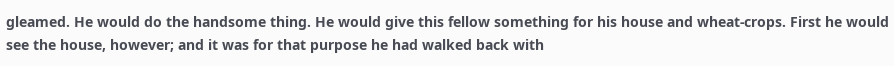gleamed. He would do the handsome thing. He would give this fellow something for his house and wheat-crops. First he would see the house, however; and it was for that purpose he had walked back with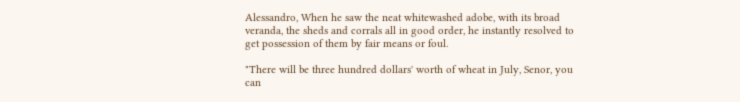Alessandro, When he saw the neat whitewashed adobe, with its broad veranda, the sheds and corrals all in good order, he instantly resolved to get possession of them by fair means or foul.

"There will be three hundred dollars' worth of wheat in July, Senor, you can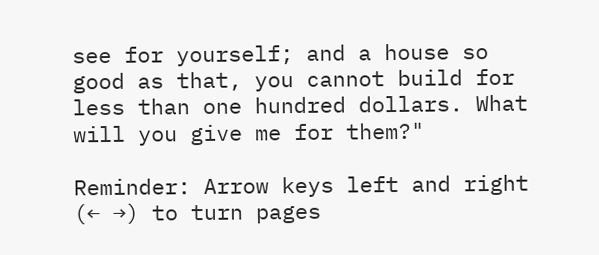see for yourself; and a house so good as that, you cannot build for less than one hundred dollars. What will you give me for them?"

Reminder: Arrow keys left and right (← →) to turn pages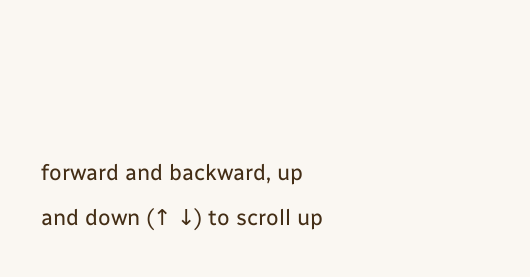forward and backward, up and down (↑ ↓) to scroll up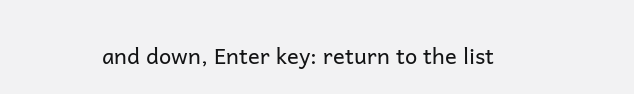and down, Enter key: return to the list